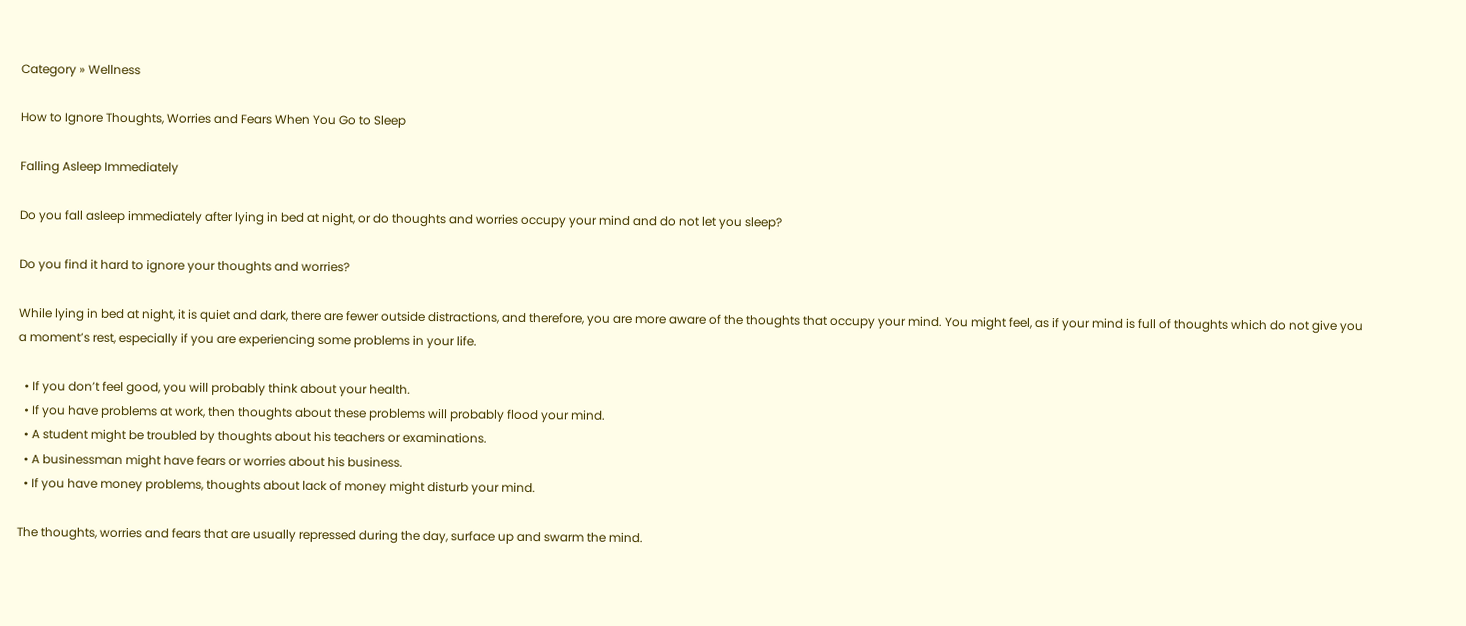Category » Wellness

How to Ignore Thoughts, Worries and Fears When You Go to Sleep

Falling Asleep Immediately

Do you fall asleep immediately after lying in bed at night, or do thoughts and worries occupy your mind and do not let you sleep?

Do you find it hard to ignore your thoughts and worries?

While lying in bed at night, it is quiet and dark, there are fewer outside distractions, and therefore, you are more aware of the thoughts that occupy your mind. You might feel, as if your mind is full of thoughts which do not give you a moment’s rest, especially if you are experiencing some problems in your life.

  • If you don’t feel good, you will probably think about your health.
  • If you have problems at work, then thoughts about these problems will probably flood your mind.
  • A student might be troubled by thoughts about his teachers or examinations.
  • A businessman might have fears or worries about his business.
  • If you have money problems, thoughts about lack of money might disturb your mind.

The thoughts, worries and fears that are usually repressed during the day, surface up and swarm the mind.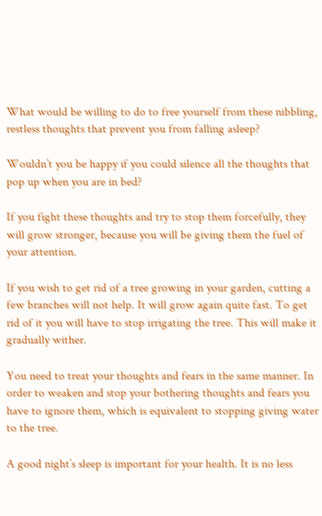What would be willing to do to free yourself from these nibbling, restless thoughts that prevent you from falling asleep?

Wouldn’t you be happy if you could silence all the thoughts that pop up when you are in bed?

If you fight these thoughts and try to stop them forcefully, they will grow stronger, because you will be giving them the fuel of your attention.

If you wish to get rid of a tree growing in your garden, cutting a few branches will not help. It will grow again quite fast. To get rid of it you will have to stop irrigating the tree. This will make it gradually wither.

You need to treat your thoughts and fears in the same manner. In order to weaken and stop your bothering thoughts and fears you have to ignore them, which is equivalent to stopping giving water to the tree.

A good night’s sleep is important for your health. It is no less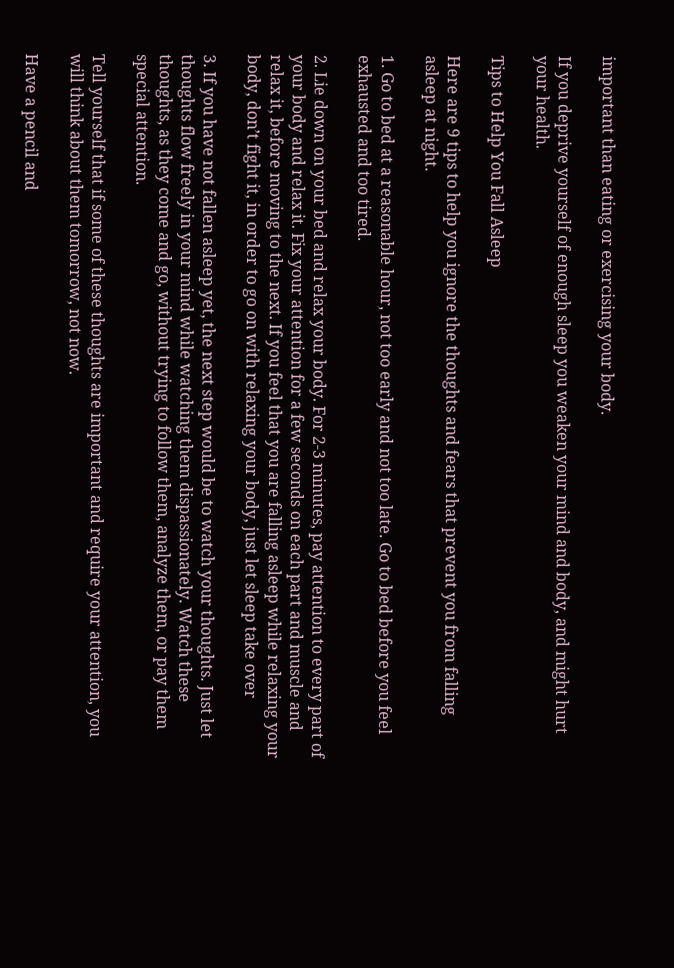important than eating or exercising your body.

If you deprive yourself of enough sleep you weaken your mind and body, and might hurt your health.

Tips to Help You Fall Asleep

Here are 9 tips to help you ignore the thoughts and fears that prevent you from falling asleep at night.

1. Go to bed at a reasonable hour, not too early and not too late. Go to bed before you feel exhausted and too tired.

2. Lie down on your bed and relax your body. For 2-3 minutes, pay attention to every part of your body and relax it. Fix your attention for a few seconds on each part and muscle and relax it, before moving to the next. If you feel that you are falling asleep while relaxing your body, don’t fight it, in order to go on with relaxing your body, just let sleep take over

3. If you have not fallen asleep yet, the next step would be to watch your thoughts. Just let thoughts flow freely in your mind while watching them dispassionately. Watch these thoughts, as they come and go, without trying to follow them, analyze them, or pay them special attention.

Tell yourself that if some of these thoughts are important and require your attention, you will think about them tomorrow, not now.

Have a pencil and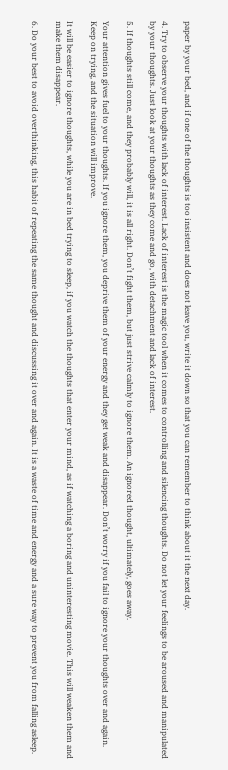paper by your bed, and if one of the thoughts is too insistent and does not leave you, write it down so that you can remember to think about it the next day.

4. Try to observe your thoughts with lack of interest. Lack of interest is the magic tool when it comes to controlling and silencing thoughts. Do not let your feelings to be aroused and manipulated by your thoughts. Just look at your thoughts as they come and go, with detachment and lack of interest.

5. If thoughts still come, and they probably will, it is all right. Don’t fight them, but just strive calmly to ignore them. An ignored thought, ultimately, goes away.

Your attention gives fuel to your thoughts. If you ignore them, you deprive them of your energy and they get weak and disappear. Don’t worry if you fail to ignore your thoughts over and again. Keep on trying, and the situation will improve.

It will be easier to ignore thoughts, while you are in bed trying to sleep, if you watch the thoughts that enter your mind, as if watching a boring and uninteresting movie. This will weaken them and make them disappear.

6. Do your best to avoid overthinking, this habit of repeating the same thought and discussing it over and again. It is a waste of time and energy and a sure way to prevent you from falling asleep.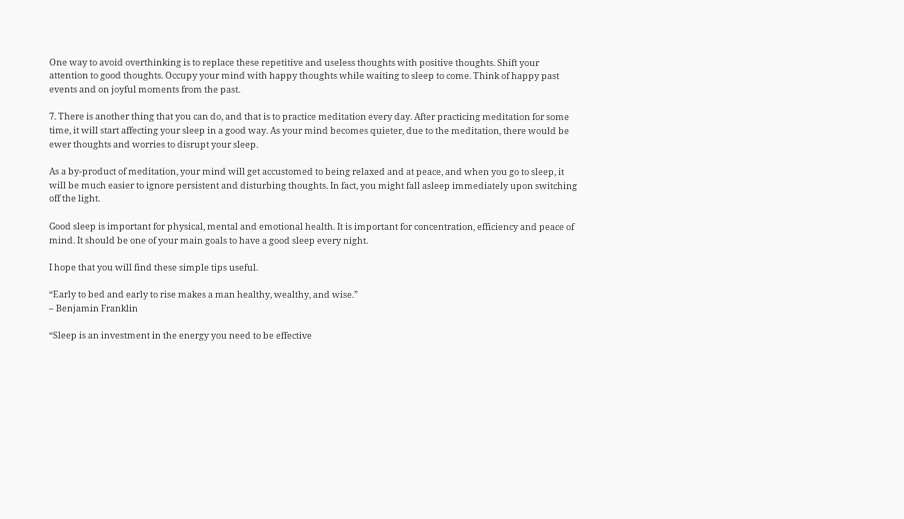One way to avoid overthinking is to replace these repetitive and useless thoughts with positive thoughts. Shift your attention to good thoughts. Occupy your mind with happy thoughts while waiting to sleep to come. Think of happy past events and on joyful moments from the past.

7. There is another thing that you can do, and that is to practice meditation every day. After practicing meditation for some time, it will start affecting your sleep in a good way. As your mind becomes quieter, due to the meditation, there would be ewer thoughts and worries to disrupt your sleep.

As a by-product of meditation, your mind will get accustomed to being relaxed and at peace, and when you go to sleep, it will be much easier to ignore persistent and disturbing thoughts. In fact, you might fall asleep immediately upon switching off the light.

Good sleep is important for physical, mental and emotional health. It is important for concentration, efficiency and peace of mind. It should be one of your main goals to have a good sleep every night.

I hope that you will find these simple tips useful.

“Early to bed and early to rise makes a man healthy, wealthy, and wise.”
– Benjamin Franklin

“Sleep is an investment in the energy you need to be effective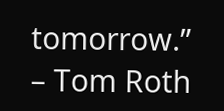tomorrow.”
– Tom Roth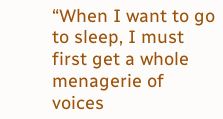“When I want to go to sleep, I must first get a whole menagerie of voices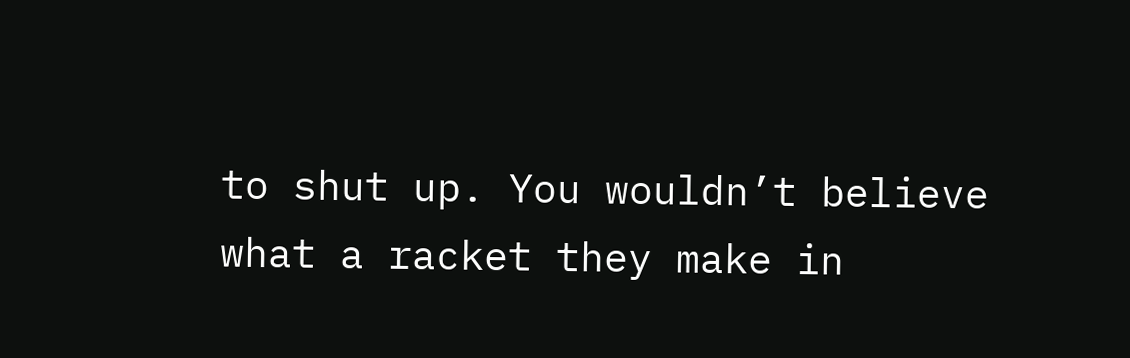to shut up. You wouldn’t believe what a racket they make in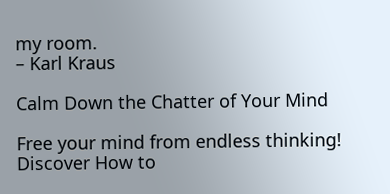my room.
– Karl Kraus

Calm Down the Chatter of Your Mind

Free your mind from endless thinking!
Discover How to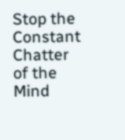Stop the Constant Chatter of the Mind